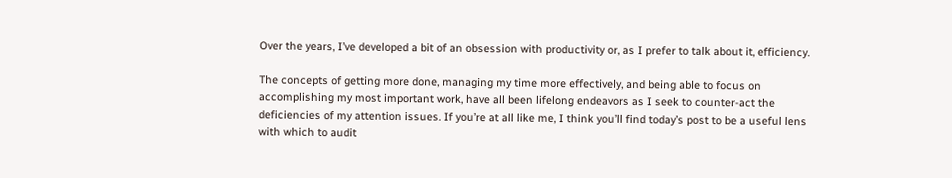Over the years, I’ve developed a bit of an obsession with productivity or, as I prefer to talk about it, efficiency.

The concepts of getting more done, managing my time more effectively, and being able to focus on accomplishing my most important work, have all been lifelong endeavors as I seek to counter-act the deficiencies of my attention issues. If you’re at all like me, I think you’ll find today’s post to be a useful lens with which to audit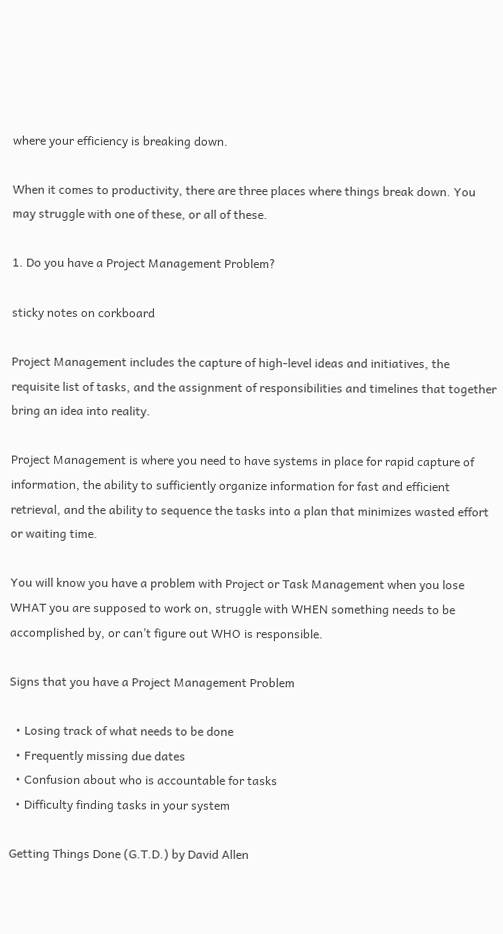where your efficiency is breaking down.

When it comes to productivity, there are three places where things break down. You may struggle with one of these, or all of these.

1. Do you have a Project Management Problem?

sticky notes on corkboard

Project Management includes the capture of high-level ideas and initiatives, the requisite list of tasks, and the assignment of responsibilities and timelines that together bring an idea into reality.

Project Management is where you need to have systems in place for rapid capture of information, the ability to sufficiently organize information for fast and efficient retrieval, and the ability to sequence the tasks into a plan that minimizes wasted effort or waiting time.

You will know you have a problem with Project or Task Management when you lose WHAT you are supposed to work on, struggle with WHEN something needs to be accomplished by, or can’t figure out WHO is responsible.

Signs that you have a Project Management Problem

  • Losing track of what needs to be done
  • Frequently missing due dates
  • Confusion about who is accountable for tasks
  • Difficulty finding tasks in your system

Getting Things Done (G.T.D.) by David Allen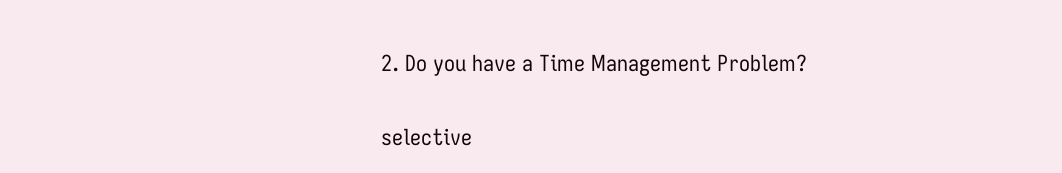2. Do you have a Time Management Problem?

selective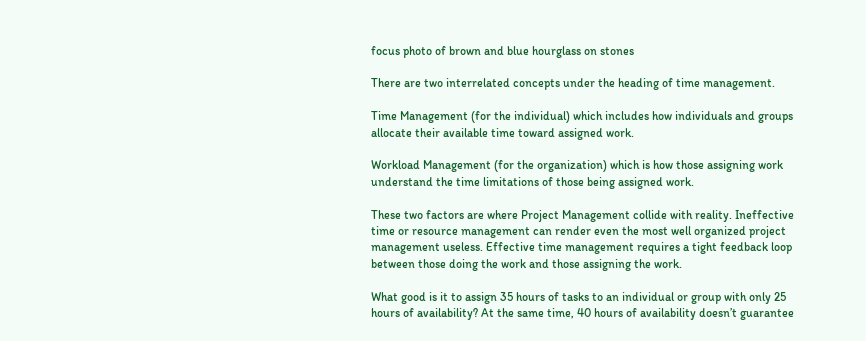focus photo of brown and blue hourglass on stones

There are two interrelated concepts under the heading of time management.

Time Management (for the individual) which includes how individuals and groups allocate their available time toward assigned work.

Workload Management (for the organization) which is how those assigning work understand the time limitations of those being assigned work.

These two factors are where Project Management collide with reality. Ineffective time or resource management can render even the most well organized project management useless. Effective time management requires a tight feedback loop between those doing the work and those assigning the work.

What good is it to assign 35 hours of tasks to an individual or group with only 25 hours of availability? At the same time, 40 hours of availability doesn’t guarantee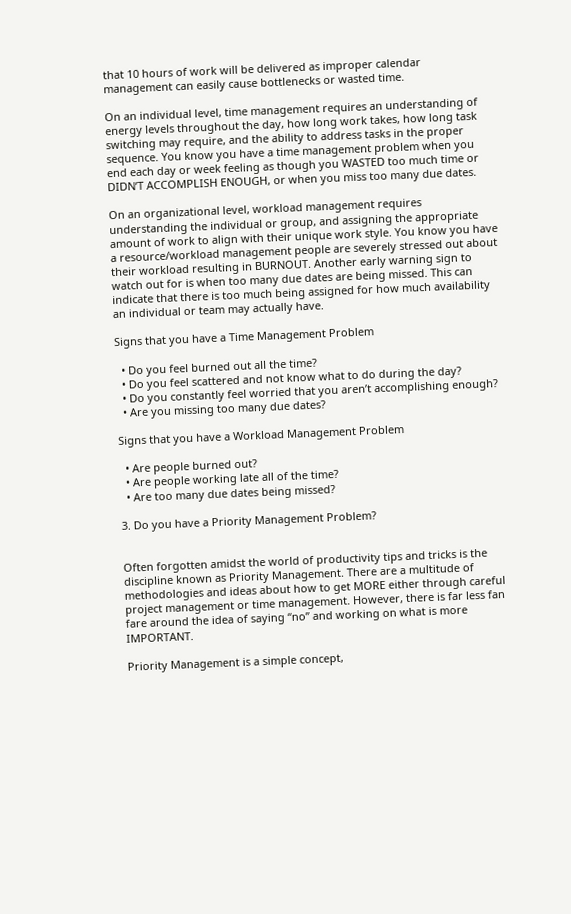that 10 hours of work will be delivered as improper calendar management can easily cause bottlenecks or wasted time.

On an individual level, time management requires an understanding of energy levels throughout the day, how long work takes, how long task switching may require, and the ability to address tasks in the proper sequence. You know you have a time management problem when you end each day or week feeling as though you WASTED too much time or DIDN’T ACCOMPLISH ENOUGH, or when you miss too many due dates.

On an organizational level, workload management requires understanding the individual or group, and assigning the appropriate amount of work to align with their unique work style. You know you have a resource/workload management people are severely stressed out about their workload resulting in BURNOUT. Another early warning sign to watch out for is when too many due dates are being missed. This can indicate that there is too much being assigned for how much availability an individual or team may actually have.

Signs that you have a Time Management Problem

  • Do you feel burned out all the time?
  • Do you feel scattered and not know what to do during the day?
  • Do you constantly feel worried that you aren’t accomplishing enough?
  • Are you missing too many due dates?

Signs that you have a Workload Management Problem

  • Are people burned out?
  • Are people working late all of the time?
  • Are too many due dates being missed?

3. Do you have a Priority Management Problem?


Often forgotten amidst the world of productivity tips and tricks is the discipline known as Priority Management. There are a multitude of methodologies and ideas about how to get MORE either through careful project management or time management. However, there is far less fan fare around the idea of saying “no” and working on what is more IMPORTANT.

Priority Management is a simple concept,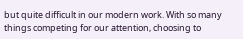but quite difficult in our modern work. With so many things competing for our attention, choosing to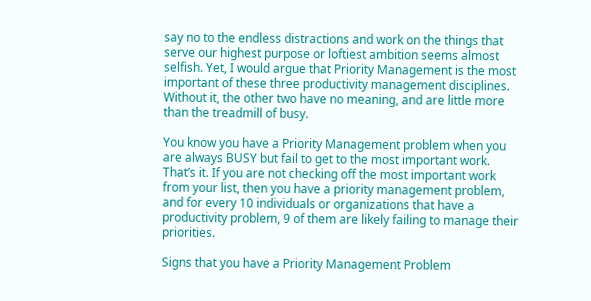say no to the endless distractions and work on the things that serve our highest purpose or loftiest ambition seems almost selfish. Yet, I would argue that Priority Management is the most important of these three productivity management disciplines. Without it, the other two have no meaning, and are little more than the treadmill of busy.

You know you have a Priority Management problem when you are always BUSY but fail to get to the most important work. That’s it. If you are not checking off the most important work from your list, then you have a priority management problem, and for every 10 individuals or organizations that have a productivity problem, 9 of them are likely failing to manage their priorities.

Signs that you have a Priority Management Problem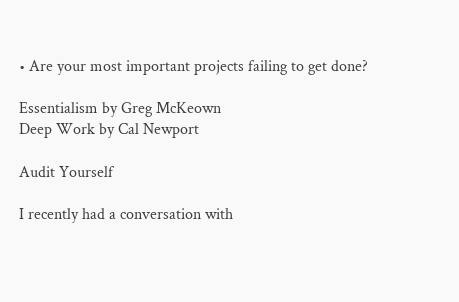• Are your most important projects failing to get done?

Essentialism by Greg McKeown
Deep Work by Cal Newport

Audit Yourself

I recently had a conversation with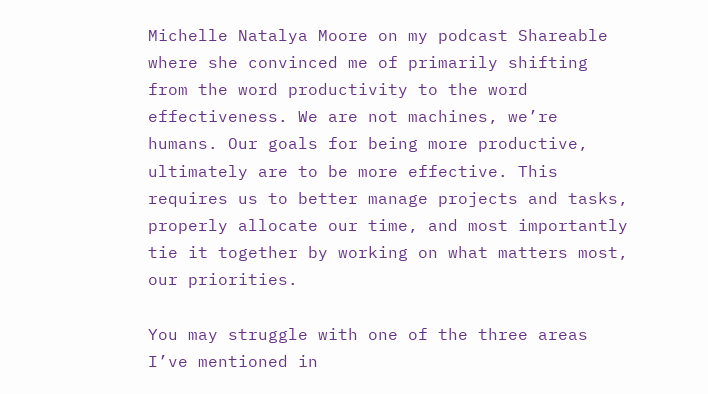Michelle Natalya Moore on my podcast Shareable where she convinced me of primarily shifting from the word productivity to the word effectiveness. We are not machines, we’re humans. Our goals for being more productive, ultimately are to be more effective. This requires us to better manage projects and tasks, properly allocate our time, and most importantly tie it together by working on what matters most, our priorities.

You may struggle with one of the three areas I’ve mentioned in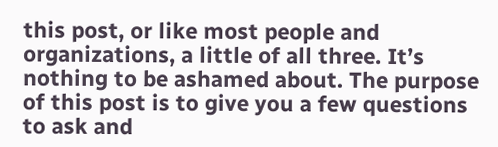this post, or like most people and organizations, a little of all three. It’s nothing to be ashamed about. The purpose of this post is to give you a few questions to ask and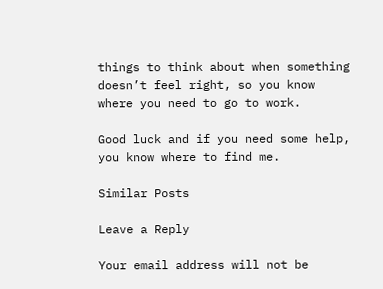things to think about when something doesn’t feel right, so you know where you need to go to work.

Good luck and if you need some help, you know where to find me.

Similar Posts

Leave a Reply

Your email address will not be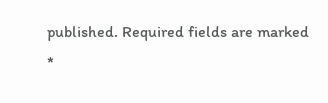published. Required fields are marked *